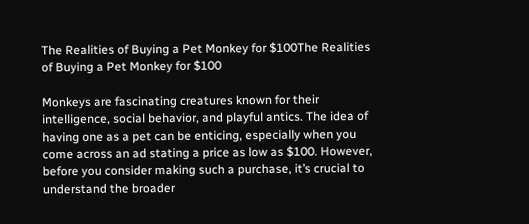The Realities of Buying a Pet Monkey for $100The Realities of Buying a Pet Monkey for $100

Monkeys are fascinating creatures known for their intelligence, social behavior, and playful antics. The idea of having one as a pet can be enticing, especially when you come across an ad stating a price as low as $100. However, before you consider making such a purchase, it’s crucial to understand the broader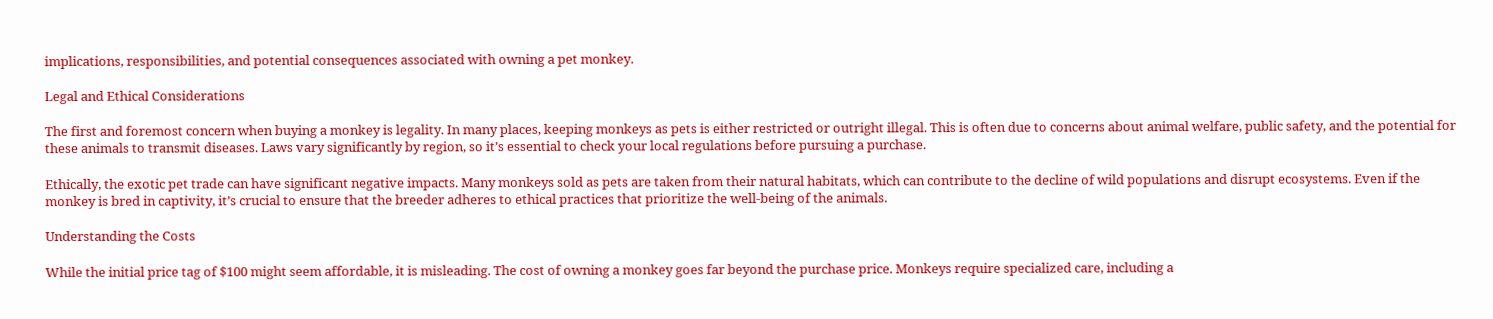implications, responsibilities, and potential consequences associated with owning a pet monkey.

Legal and Ethical Considerations

The first and foremost concern when buying a monkey is legality. In many places, keeping monkeys as pets is either restricted or outright illegal. This is often due to concerns about animal welfare, public safety, and the potential for these animals to transmit diseases. Laws vary significantly by region, so it’s essential to check your local regulations before pursuing a purchase.

Ethically, the exotic pet trade can have significant negative impacts. Many monkeys sold as pets are taken from their natural habitats, which can contribute to the decline of wild populations and disrupt ecosystems. Even if the monkey is bred in captivity, it’s crucial to ensure that the breeder adheres to ethical practices that prioritize the well-being of the animals.

Understanding the Costs

While the initial price tag of $100 might seem affordable, it is misleading. The cost of owning a monkey goes far beyond the purchase price. Monkeys require specialized care, including a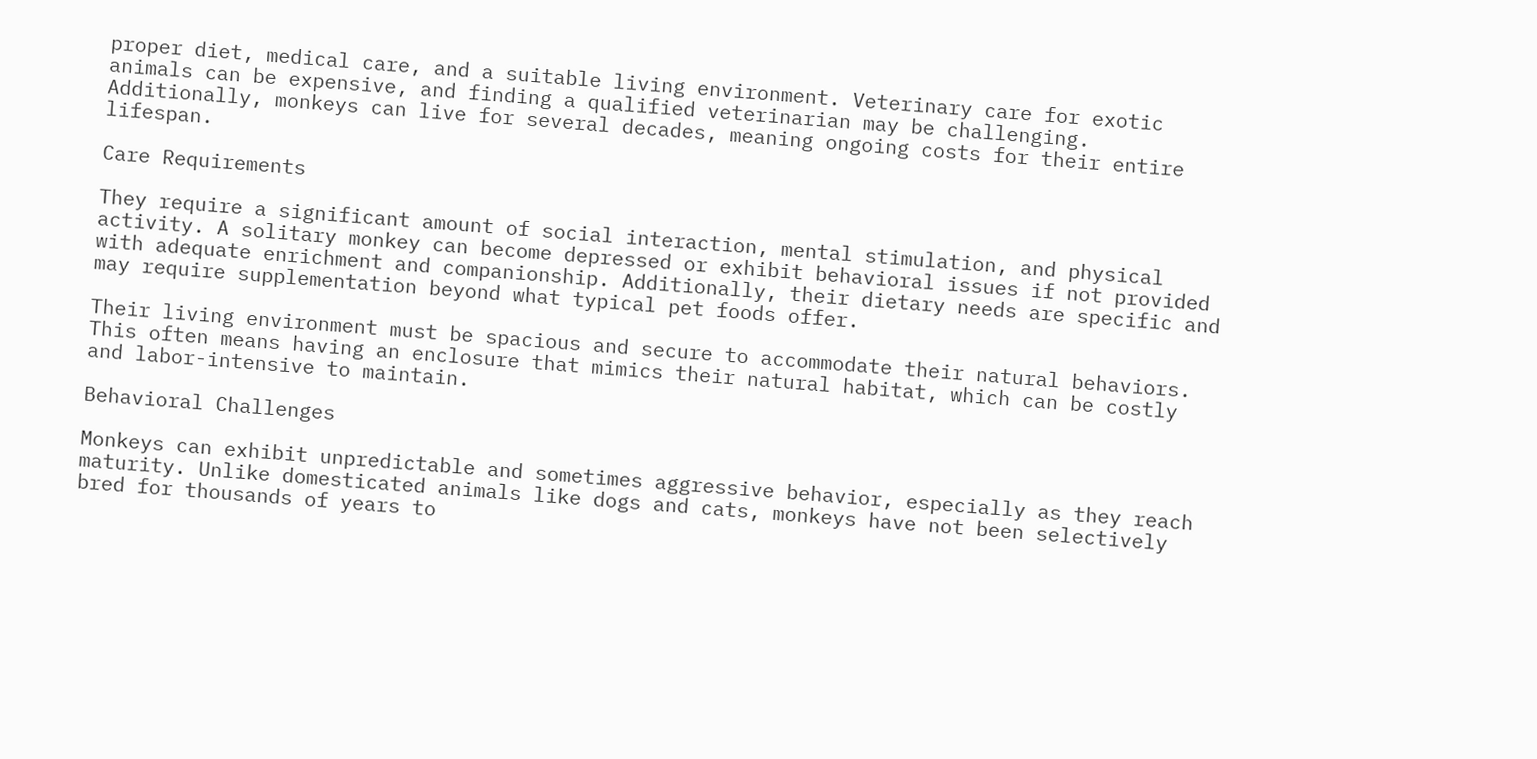proper diet, medical care, and a suitable living environment. Veterinary care for exotic animals can be expensive, and finding a qualified veterinarian may be challenging. Additionally, monkeys can live for several decades, meaning ongoing costs for their entire lifespan.

Care Requirements

They require a significant amount of social interaction, mental stimulation, and physical activity. A solitary monkey can become depressed or exhibit behavioral issues if not provided with adequate enrichment and companionship. Additionally, their dietary needs are specific and may require supplementation beyond what typical pet foods offer.

Their living environment must be spacious and secure to accommodate their natural behaviors. This often means having an enclosure that mimics their natural habitat, which can be costly and labor-intensive to maintain.

Behavioral Challenges

Monkeys can exhibit unpredictable and sometimes aggressive behavior, especially as they reach maturity. Unlike domesticated animals like dogs and cats, monkeys have not been selectively bred for thousands of years to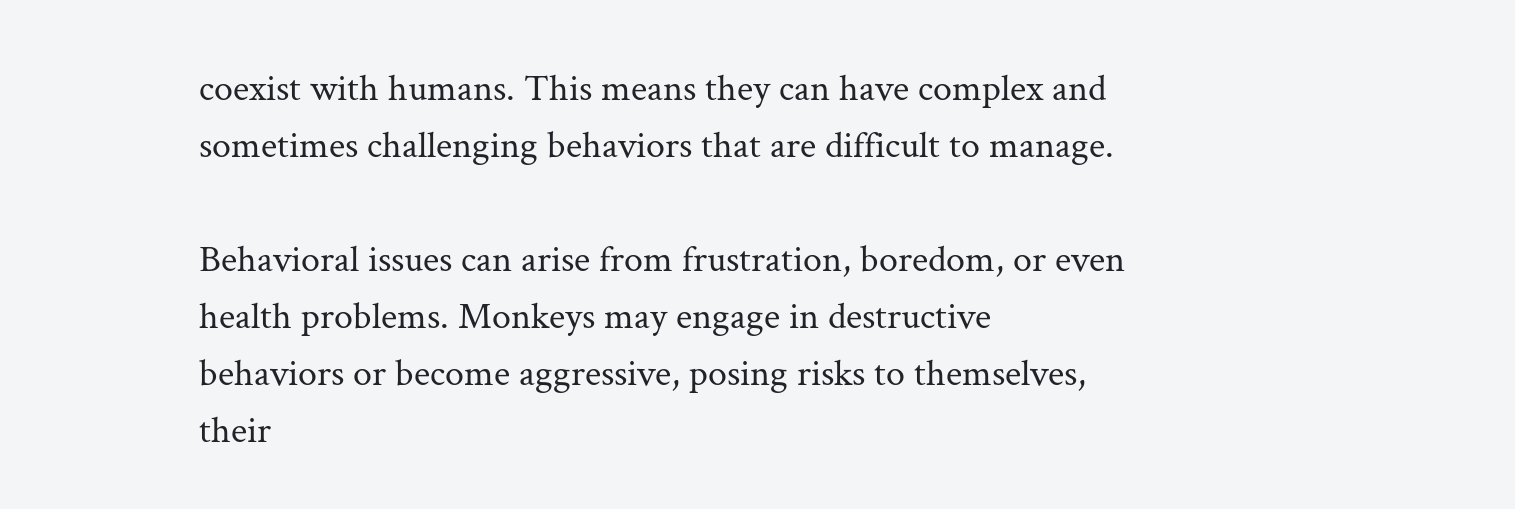coexist with humans. This means they can have complex and sometimes challenging behaviors that are difficult to manage.

Behavioral issues can arise from frustration, boredom, or even health problems. Monkeys may engage in destructive behaviors or become aggressive, posing risks to themselves, their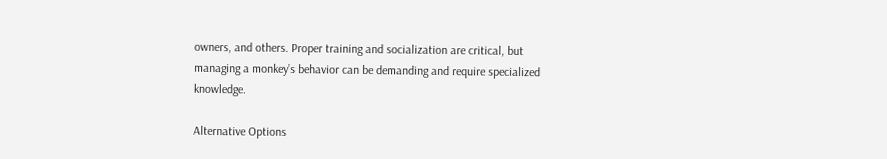owners, and others. Proper training and socialization are critical, but managing a monkey’s behavior can be demanding and require specialized knowledge.

Alternative Options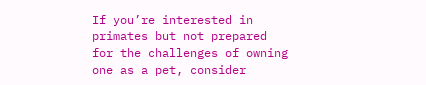If you’re interested in primates but not prepared for the challenges of owning one as a pet, consider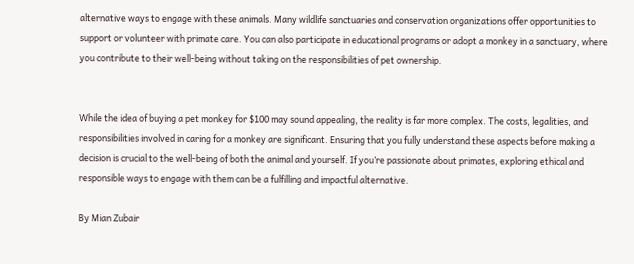alternative ways to engage with these animals. Many wildlife sanctuaries and conservation organizations offer opportunities to support or volunteer with primate care. You can also participate in educational programs or adopt a monkey in a sanctuary, where you contribute to their well-being without taking on the responsibilities of pet ownership.


While the idea of buying a pet monkey for $100 may sound appealing, the reality is far more complex. The costs, legalities, and responsibilities involved in caring for a monkey are significant. Ensuring that you fully understand these aspects before making a decision is crucial to the well-being of both the animal and yourself. If you’re passionate about primates, exploring ethical and responsible ways to engage with them can be a fulfilling and impactful alternative.

By Mian Zubair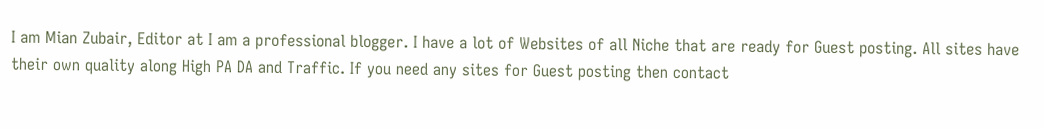I am Mian Zubair, Editor at I am a professional blogger. I have a lot of Websites of all Niche that are ready for Guest posting. All sites have their own quality along High PA DA and Traffic. If you need any sites for Guest posting then contact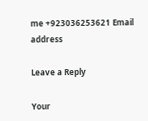me +923036253621 Email address

Leave a Reply

Your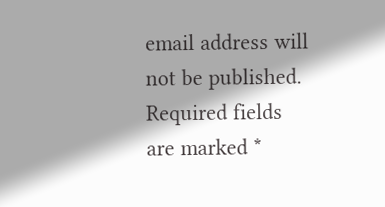email address will not be published. Required fields are marked *